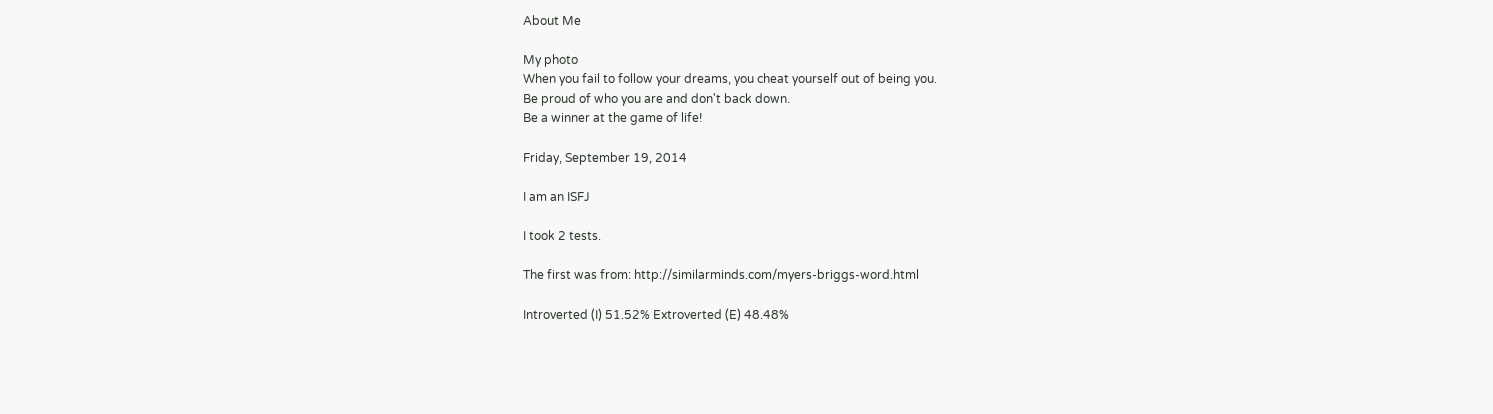About Me

My photo
When you fail to follow your dreams, you cheat yourself out of being you.
Be proud of who you are and don't back down.
Be a winner at the game of life!

Friday, September 19, 2014

I am an ISFJ

I took 2 tests.

The first was from: http://similarminds.com/myers-briggs-word.html

Introverted (I) 51.52% Extroverted (E) 48.48%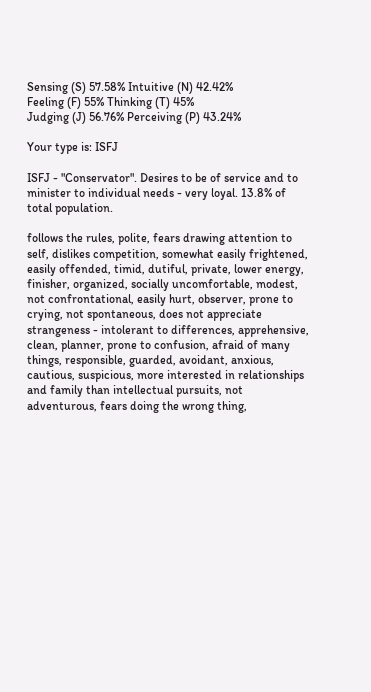Sensing (S) 57.58% Intuitive (N) 42.42%
Feeling (F) 55% Thinking (T) 45%
Judging (J) 56.76% Perceiving (P) 43.24%

Your type is: ISFJ

ISFJ - "Conservator". Desires to be of service and to minister to individual needs - very loyal. 13.8% of total population.

follows the rules, polite, fears drawing attention to self, dislikes competition, somewhat easily frightened, easily offended, timid, dutiful, private, lower energy, finisher, organized, socially uncomfortable, modest, not confrontational, easily hurt, observer, prone to crying, not spontaneous, does not appreciate strangeness - intolerant to differences, apprehensive, clean, planner, prone to confusion, afraid of many things, responsible, guarded, avoidant, anxious, cautious, suspicious, more interested in relationships and family than intellectual pursuits, not adventurous, fears doing the wrong thing,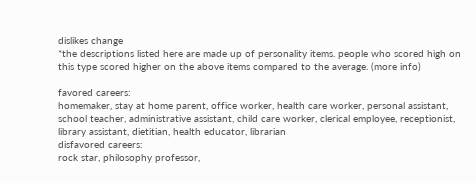dislikes change
*the descriptions listed here are made up of personality items. people who scored high on this type scored higher on the above items compared to the average. (more info)

favored careers:
homemaker, stay at home parent, office worker, health care worker, personal assistant, school teacher, administrative assistant, child care worker, clerical employee, receptionist, library assistant, dietitian, health educator, librarian
disfavored careers:
rock star, philosophy professor,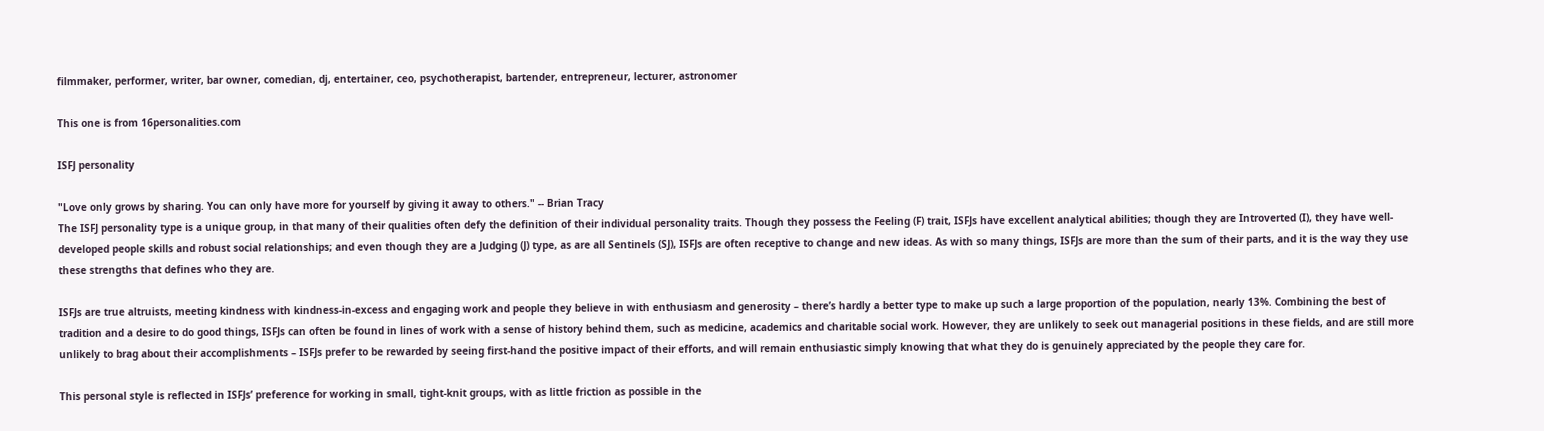filmmaker, performer, writer, bar owner, comedian, dj, entertainer, ceo, psychotherapist, bartender, entrepreneur, lecturer, astronomer

This one is from 16personalities.com

ISFJ personality

"Love only grows by sharing. You can only have more for yourself by giving it away to others." -- Brian Tracy
The ISFJ personality type is a unique group, in that many of their qualities often defy the definition of their individual personality traits. Though they possess the Feeling (F) trait, ISFJs have excellent analytical abilities; though they are Introverted (I), they have well-developed people skills and robust social relationships; and even though they are a Judging (J) type, as are all Sentinels (SJ), ISFJs are often receptive to change and new ideas. As with so many things, ISFJs are more than the sum of their parts, and it is the way they use these strengths that defines who they are.

ISFJs are true altruists, meeting kindness with kindness-in-excess and engaging work and people they believe in with enthusiasm and generosity – there’s hardly a better type to make up such a large proportion of the population, nearly 13%. Combining the best of tradition and a desire to do good things, ISFJs can often be found in lines of work with a sense of history behind them, such as medicine, academics and charitable social work. However, they are unlikely to seek out managerial positions in these fields, and are still more unlikely to brag about their accomplishments – ISFJs prefer to be rewarded by seeing first-hand the positive impact of their efforts, and will remain enthusiastic simply knowing that what they do is genuinely appreciated by the people they care for.

This personal style is reflected in ISFJs’ preference for working in small, tight-knit groups, with as little friction as possible in the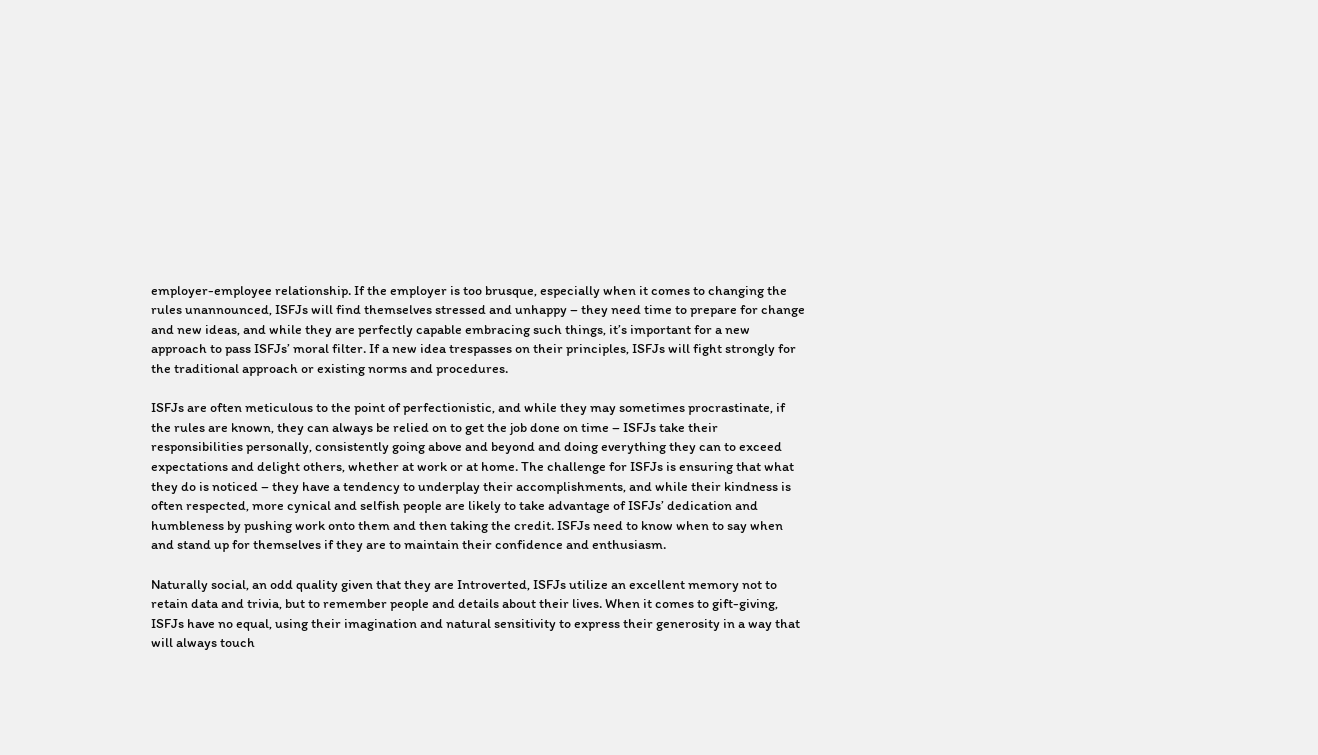employer-employee relationship. If the employer is too brusque, especially when it comes to changing the rules unannounced, ISFJs will find themselves stressed and unhappy – they need time to prepare for change and new ideas, and while they are perfectly capable embracing such things, it’s important for a new approach to pass ISFJs’ moral filter. If a new idea trespasses on their principles, ISFJs will fight strongly for the traditional approach or existing norms and procedures.

ISFJs are often meticulous to the point of perfectionistic, and while they may sometimes procrastinate, if the rules are known, they can always be relied on to get the job done on time – ISFJs take their responsibilities personally, consistently going above and beyond and doing everything they can to exceed expectations and delight others, whether at work or at home. The challenge for ISFJs is ensuring that what they do is noticed – they have a tendency to underplay their accomplishments, and while their kindness is often respected, more cynical and selfish people are likely to take advantage of ISFJs’ dedication and humbleness by pushing work onto them and then taking the credit. ISFJs need to know when to say when and stand up for themselves if they are to maintain their confidence and enthusiasm.

Naturally social, an odd quality given that they are Introverted, ISFJs utilize an excellent memory not to retain data and trivia, but to remember people and details about their lives. When it comes to gift-giving, ISFJs have no equal, using their imagination and natural sensitivity to express their generosity in a way that will always touch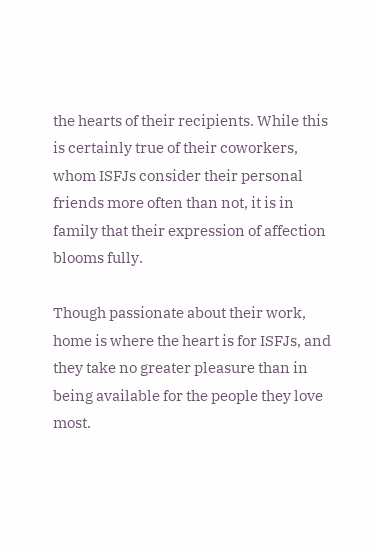the hearts of their recipients. While this is certainly true of their coworkers, whom ISFJs consider their personal friends more often than not, it is in family that their expression of affection blooms fully.

Though passionate about their work, home is where the heart is for ISFJs, and they take no greater pleasure than in being available for the people they love most.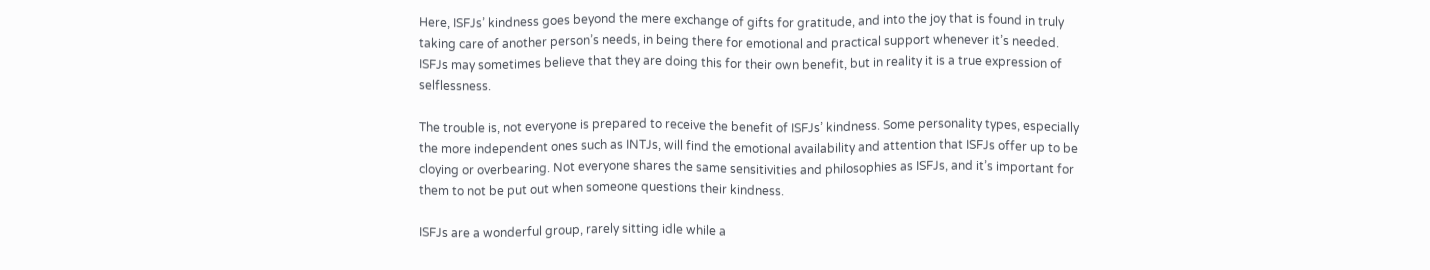Here, ISFJs’ kindness goes beyond the mere exchange of gifts for gratitude, and into the joy that is found in truly taking care of another person’s needs, in being there for emotional and practical support whenever it’s needed. ISFJs may sometimes believe that they are doing this for their own benefit, but in reality it is a true expression of selflessness.

The trouble is, not everyone is prepared to receive the benefit of ISFJs’ kindness. Some personality types, especially the more independent ones such as INTJs, will find the emotional availability and attention that ISFJs offer up to be cloying or overbearing. Not everyone shares the same sensitivities and philosophies as ISFJs, and it’s important for them to not be put out when someone questions their kindness.

ISFJs are a wonderful group, rarely sitting idle while a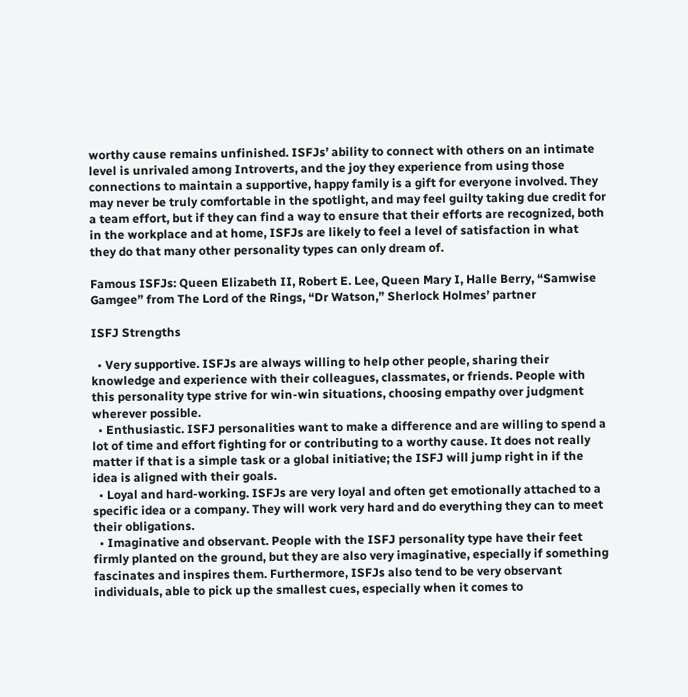worthy cause remains unfinished. ISFJs’ ability to connect with others on an intimate level is unrivaled among Introverts, and the joy they experience from using those connections to maintain a supportive, happy family is a gift for everyone involved. They may never be truly comfortable in the spotlight, and may feel guilty taking due credit for a team effort, but if they can find a way to ensure that their efforts are recognized, both in the workplace and at home, ISFJs are likely to feel a level of satisfaction in what they do that many other personality types can only dream of.

Famous ISFJs: Queen Elizabeth II, Robert E. Lee, Queen Mary I, Halle Berry, “Samwise Gamgee” from The Lord of the Rings, “Dr Watson,” Sherlock Holmes’ partner

ISFJ Strengths

  • Very supportive. ISFJs are always willing to help other people, sharing their knowledge and experience with their colleagues, classmates, or friends. People with this personality type strive for win-win situations, choosing empathy over judgment wherever possible.
  • Enthusiastic. ISFJ personalities want to make a difference and are willing to spend a lot of time and effort fighting for or contributing to a worthy cause. It does not really matter if that is a simple task or a global initiative; the ISFJ will jump right in if the idea is aligned with their goals.
  • Loyal and hard-working. ISFJs are very loyal and often get emotionally attached to a specific idea or a company. They will work very hard and do everything they can to meet their obligations.
  • Imaginative and observant. People with the ISFJ personality type have their feet firmly planted on the ground, but they are also very imaginative, especially if something fascinates and inspires them. Furthermore, ISFJs also tend to be very observant individuals, able to pick up the smallest cues, especially when it comes to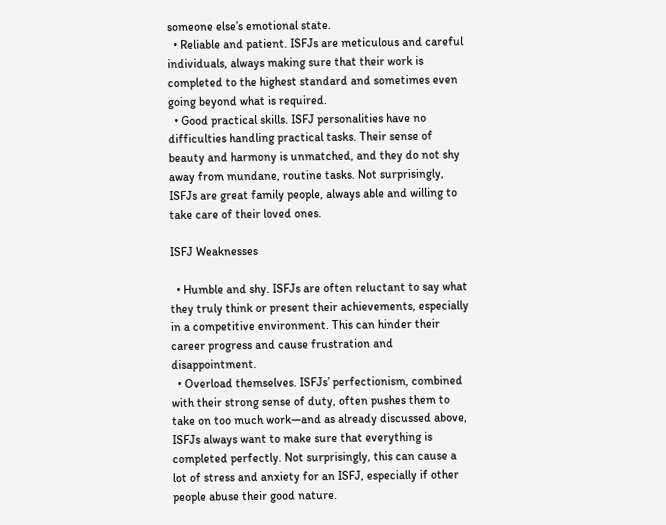someone else’s emotional state.
  • Reliable and patient. ISFJs are meticulous and careful individuals, always making sure that their work is completed to the highest standard and sometimes even going beyond what is required.
  • Good practical skills. ISFJ personalities have no difficulties handling practical tasks. Their sense of beauty and harmony is unmatched, and they do not shy away from mundane, routine tasks. Not surprisingly, ISFJs are great family people, always able and willing to take care of their loved ones.

ISFJ Weaknesses

  • Humble and shy. ISFJs are often reluctant to say what they truly think or present their achievements, especially in a competitive environment. This can hinder their career progress and cause frustration and disappointment.
  • Overload themselves. ISFJs’ perfectionism, combined with their strong sense of duty, often pushes them to take on too much work—and as already discussed above, ISFJs always want to make sure that everything is completed perfectly. Not surprisingly, this can cause a lot of stress and anxiety for an ISFJ, especially if other people abuse their good nature.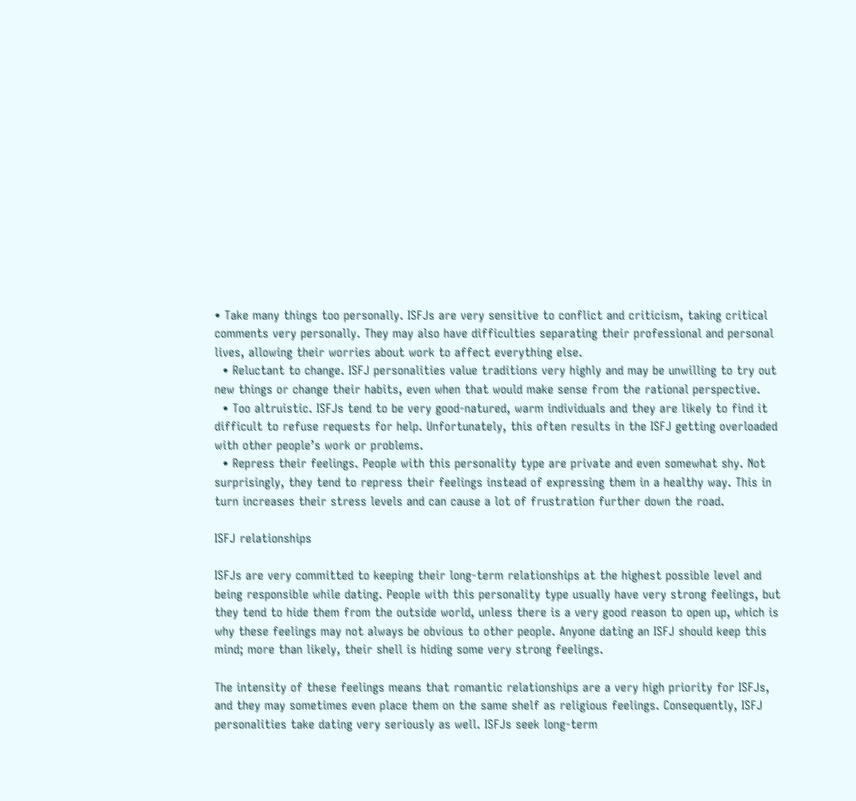• Take many things too personally. ISFJs are very sensitive to conflict and criticism, taking critical comments very personally. They may also have difficulties separating their professional and personal lives, allowing their worries about work to affect everything else.
  • Reluctant to change. ISFJ personalities value traditions very highly and may be unwilling to try out new things or change their habits, even when that would make sense from the rational perspective.
  • Too altruistic. ISFJs tend to be very good-natured, warm individuals and they are likely to find it difficult to refuse requests for help. Unfortunately, this often results in the ISFJ getting overloaded with other people’s work or problems.
  • Repress their feelings. People with this personality type are private and even somewhat shy. Not surprisingly, they tend to repress their feelings instead of expressing them in a healthy way. This in turn increases their stress levels and can cause a lot of frustration further down the road.

ISFJ relationships

ISFJs are very committed to keeping their long-term relationships at the highest possible level and being responsible while dating. People with this personality type usually have very strong feelings, but they tend to hide them from the outside world, unless there is a very good reason to open up, which is why these feelings may not always be obvious to other people. Anyone dating an ISFJ should keep this mind; more than likely, their shell is hiding some very strong feelings.

The intensity of these feelings means that romantic relationships are a very high priority for ISFJs, and they may sometimes even place them on the same shelf as religious feelings. Consequently, ISFJ personalities take dating very seriously as well. ISFJs seek long-term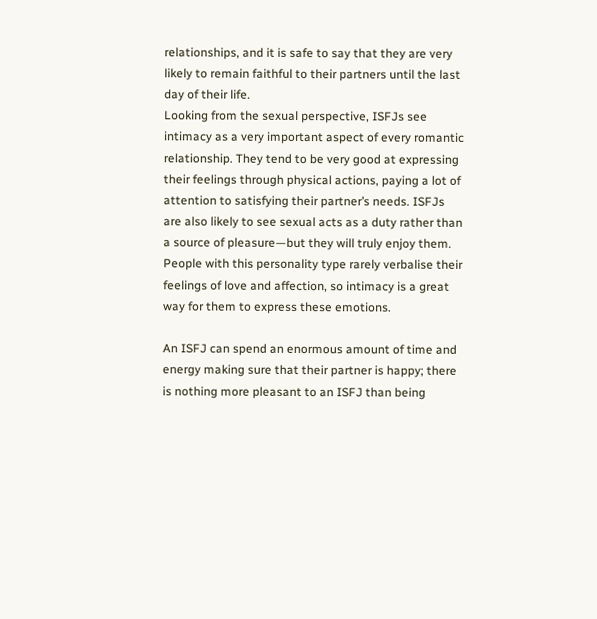relationships, and it is safe to say that they are very likely to remain faithful to their partners until the last day of their life.
Looking from the sexual perspective, ISFJs see intimacy as a very important aspect of every romantic relationship. They tend to be very good at expressing their feelings through physical actions, paying a lot of attention to satisfying their partner’s needs. ISFJs are also likely to see sexual acts as a duty rather than a source of pleasure—but they will truly enjoy them. People with this personality type rarely verbalise their feelings of love and affection, so intimacy is a great way for them to express these emotions.

An ISFJ can spend an enormous amount of time and energy making sure that their partner is happy; there is nothing more pleasant to an ISFJ than being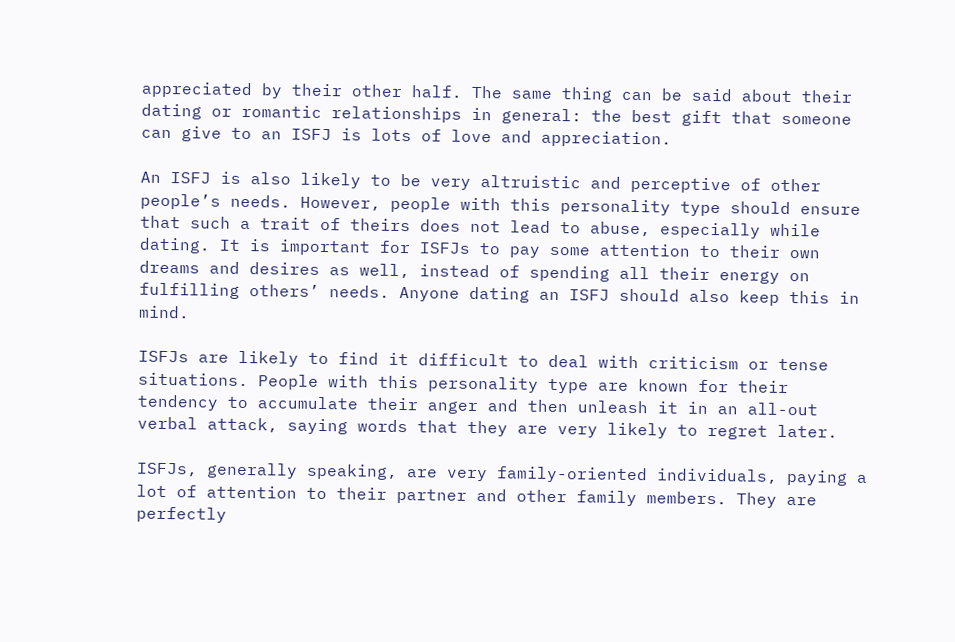appreciated by their other half. The same thing can be said about their dating or romantic relationships in general: the best gift that someone can give to an ISFJ is lots of love and appreciation.

An ISFJ is also likely to be very altruistic and perceptive of other people’s needs. However, people with this personality type should ensure that such a trait of theirs does not lead to abuse, especially while dating. It is important for ISFJs to pay some attention to their own dreams and desires as well, instead of spending all their energy on fulfilling others’ needs. Anyone dating an ISFJ should also keep this in mind.

ISFJs are likely to find it difficult to deal with criticism or tense situations. People with this personality type are known for their tendency to accumulate their anger and then unleash it in an all-out verbal attack, saying words that they are very likely to regret later.

ISFJs, generally speaking, are very family-oriented individuals, paying a lot of attention to their partner and other family members. They are perfectly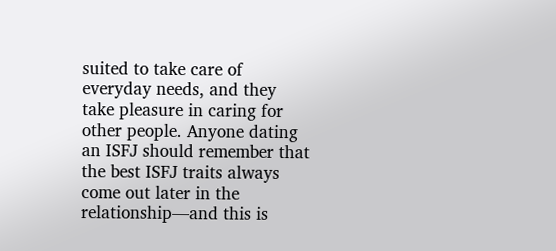suited to take care of everyday needs, and they take pleasure in caring for other people. Anyone dating an ISFJ should remember that the best ISFJ traits always come out later in the relationship—and this is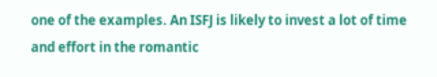one of the examples. An ISFJ is likely to invest a lot of time and effort in the romantic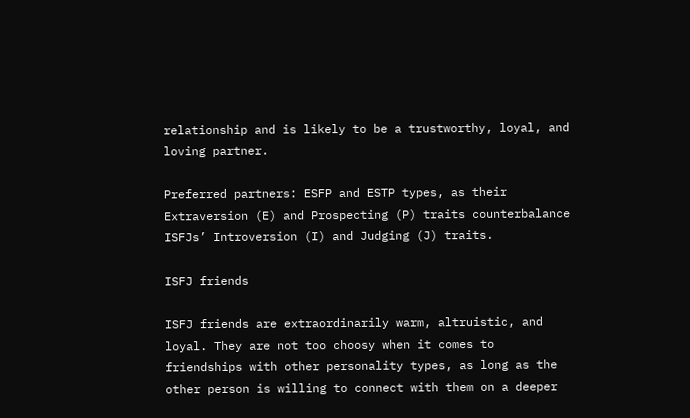relationship and is likely to be a trustworthy, loyal, and loving partner.

Preferred partners: ESFP and ESTP types, as their Extraversion (E) and Prospecting (P) traits counterbalance ISFJs’ Introversion (I) and Judging (J) traits.

ISFJ friends

ISFJ friends are extraordinarily warm, altruistic, and loyal. They are not too choosy when it comes to friendships with other personality types, as long as the other person is willing to connect with them on a deeper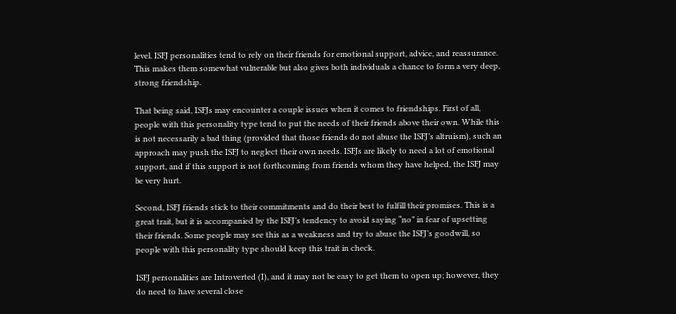level. ISFJ personalities tend to rely on their friends for emotional support, advice, and reassurance. This makes them somewhat vulnerable but also gives both individuals a chance to form a very deep, strong friendship.

That being said, ISFJs may encounter a couple issues when it comes to friendships. First of all, people with this personality type tend to put the needs of their friends above their own. While this is not necessarily a bad thing (provided that those friends do not abuse the ISFJ’s altruism), such an approach may push the ISFJ to neglect their own needs. ISFJs are likely to need a lot of emotional support, and if this support is not forthcoming from friends whom they have helped, the ISFJ may be very hurt.

Second, ISFJ friends stick to their commitments and do their best to fulfill their promises. This is a great trait, but it is accompanied by the ISFJ’s tendency to avoid saying “no” in fear of upsetting their friends. Some people may see this as a weakness and try to abuse the ISFJ’s goodwill, so people with this personality type should keep this trait in check.

ISFJ personalities are Introverted (I), and it may not be easy to get them to open up; however, they do need to have several close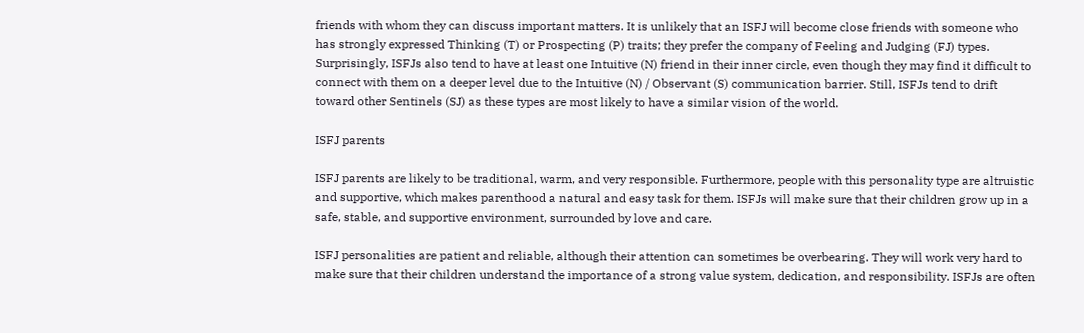friends with whom they can discuss important matters. It is unlikely that an ISFJ will become close friends with someone who has strongly expressed Thinking (T) or Prospecting (P) traits; they prefer the company of Feeling and Judging (FJ) types. Surprisingly, ISFJs also tend to have at least one Intuitive (N) friend in their inner circle, even though they may find it difficult to connect with them on a deeper level due to the Intuitive (N) / Observant (S) communication barrier. Still, ISFJs tend to drift toward other Sentinels (SJ) as these types are most likely to have a similar vision of the world.

ISFJ parents

ISFJ parents are likely to be traditional, warm, and very responsible. Furthermore, people with this personality type are altruistic and supportive, which makes parenthood a natural and easy task for them. ISFJs will make sure that their children grow up in a safe, stable, and supportive environment, surrounded by love and care.

ISFJ personalities are patient and reliable, although their attention can sometimes be overbearing. They will work very hard to make sure that their children understand the importance of a strong value system, dedication, and responsibility. ISFJs are often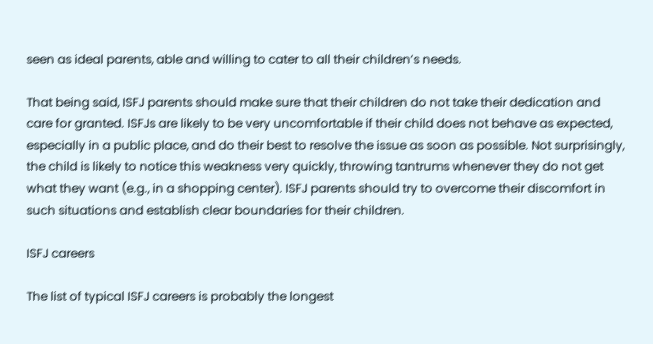seen as ideal parents, able and willing to cater to all their children’s needs.

That being said, ISFJ parents should make sure that their children do not take their dedication and care for granted. ISFJs are likely to be very uncomfortable if their child does not behave as expected, especially in a public place, and do their best to resolve the issue as soon as possible. Not surprisingly, the child is likely to notice this weakness very quickly, throwing tantrums whenever they do not get what they want (e.g., in a shopping center). ISFJ parents should try to overcome their discomfort in such situations and establish clear boundaries for their children.

ISFJ careers

The list of typical ISFJ careers is probably the longest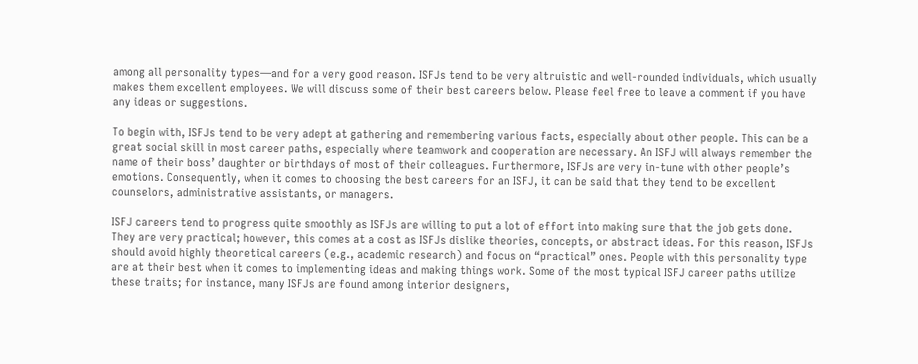among all personality types—and for a very good reason. ISFJs tend to be very altruistic and well-rounded individuals, which usually makes them excellent employees. We will discuss some of their best careers below. Please feel free to leave a comment if you have any ideas or suggestions.

To begin with, ISFJs tend to be very adept at gathering and remembering various facts, especially about other people. This can be a great social skill in most career paths, especially where teamwork and cooperation are necessary. An ISFJ will always remember the name of their boss’ daughter or birthdays of most of their colleagues. Furthermore, ISFJs are very in-tune with other people’s emotions. Consequently, when it comes to choosing the best careers for an ISFJ, it can be said that they tend to be excellent counselors, administrative assistants, or managers.

ISFJ careers tend to progress quite smoothly as ISFJs are willing to put a lot of effort into making sure that the job gets done. They are very practical; however, this comes at a cost as ISFJs dislike theories, concepts, or abstract ideas. For this reason, ISFJs should avoid highly theoretical careers (e.g., academic research) and focus on “practical” ones. People with this personality type are at their best when it comes to implementing ideas and making things work. Some of the most typical ISFJ career paths utilize these traits; for instance, many ISFJs are found among interior designers,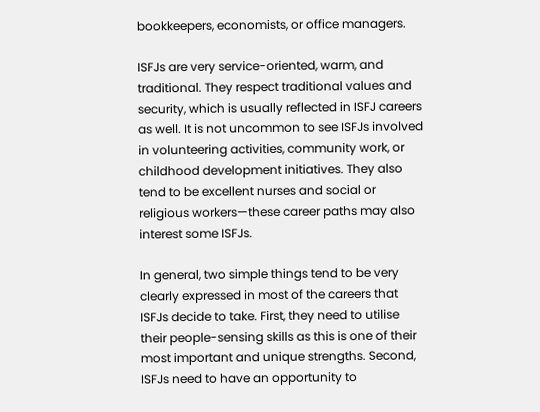bookkeepers, economists, or office managers.

ISFJs are very service-oriented, warm, and traditional. They respect traditional values and security, which is usually reflected in ISFJ careers as well. It is not uncommon to see ISFJs involved in volunteering activities, community work, or childhood development initiatives. They also tend to be excellent nurses and social or religious workers—these career paths may also interest some ISFJs.

In general, two simple things tend to be very clearly expressed in most of the careers that ISFJs decide to take. First, they need to utilise their people-sensing skills as this is one of their most important and unique strengths. Second, ISFJs need to have an opportunity to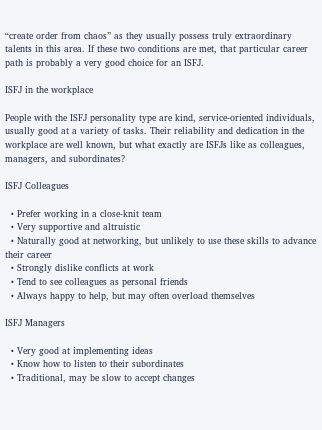“create order from chaos” as they usually possess truly extraordinary talents in this area. If these two conditions are met, that particular career path is probably a very good choice for an ISFJ.

ISFJ in the workplace

People with the ISFJ personality type are kind, service-oriented individuals, usually good at a variety of tasks. Their reliability and dedication in the workplace are well known, but what exactly are ISFJs like as colleagues, managers, and subordinates?

ISFJ Colleagues

  • Prefer working in a close-knit team
  • Very supportive and altruistic
  • Naturally good at networking, but unlikely to use these skills to advance their career
  • Strongly dislike conflicts at work
  • Tend to see colleagues as personal friends
  • Always happy to help, but may often overload themselves

ISFJ Managers

  • Very good at implementing ideas
  • Know how to listen to their subordinates
  • Traditional, may be slow to accept changes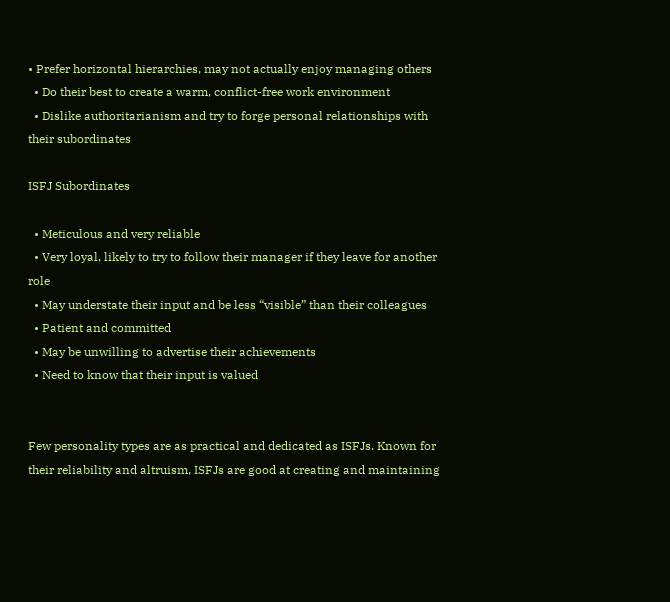• Prefer horizontal hierarchies, may not actually enjoy managing others
  • Do their best to create a warm, conflict-free work environment
  • Dislike authoritarianism and try to forge personal relationships with their subordinates

ISFJ Subordinates

  • Meticulous and very reliable
  • Very loyal, likely to try to follow their manager if they leave for another role
  • May understate their input and be less “visible” than their colleagues
  • Patient and committed
  • May be unwilling to advertise their achievements
  • Need to know that their input is valued


Few personality types are as practical and dedicated as ISFJs. Known for their reliability and altruism, ISFJs are good at creating and maintaining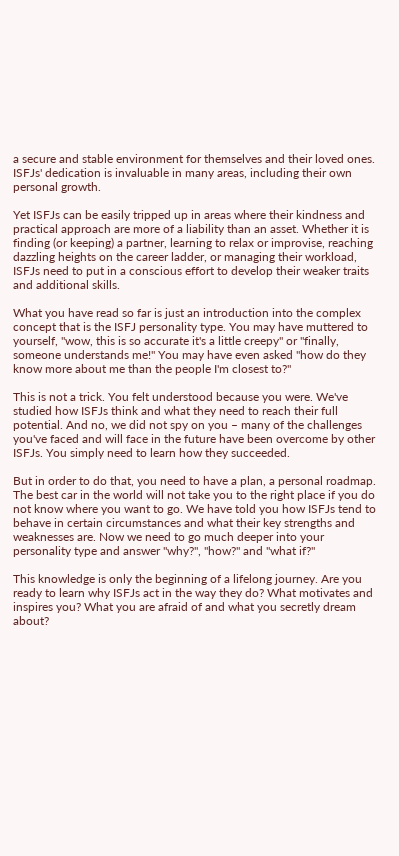a secure and stable environment for themselves and their loved ones. ISFJs' dedication is invaluable in many areas, including their own personal growth.

Yet ISFJs can be easily tripped up in areas where their kindness and practical approach are more of a liability than an asset. Whether it is finding (or keeping) a partner, learning to relax or improvise, reaching dazzling heights on the career ladder, or managing their workload, ISFJs need to put in a conscious effort to develop their weaker traits and additional skills.

What you have read so far is just an introduction into the complex concept that is the ISFJ personality type. You may have muttered to yourself, "wow, this is so accurate it's a little creepy" or "finally, someone understands me!" You may have even asked "how do they know more about me than the people I'm closest to?"

This is not a trick. You felt understood because you were. We've studied how ISFJs think and what they need to reach their full potential. And no, we did not spy on you – many of the challenges you've faced and will face in the future have been overcome by other ISFJs. You simply need to learn how they succeeded.

But in order to do that, you need to have a plan, a personal roadmap. The best car in the world will not take you to the right place if you do not know where you want to go. We have told you how ISFJs tend to behave in certain circumstances and what their key strengths and weaknesses are. Now we need to go much deeper into your personality type and answer "why?", "how?" and "what if?"

This knowledge is only the beginning of a lifelong journey. Are you ready to learn why ISFJs act in the way they do? What motivates and inspires you? What you are afraid of and what you secretly dream about?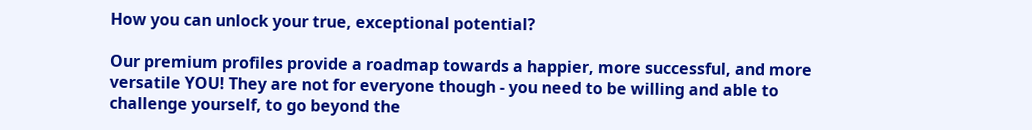How you can unlock your true, exceptional potential?

Our premium profiles provide a roadmap towards a happier, more successful, and more versatile YOU! They are not for everyone though - you need to be willing and able to challenge yourself, to go beyond the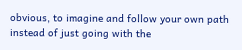obvious, to imagine and follow your own path instead of just going with the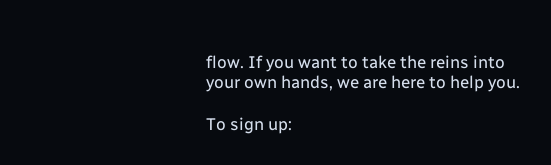flow. If you want to take the reins into your own hands, we are here to help you.

To sign up: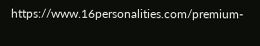https://www.16personalities.com/premium-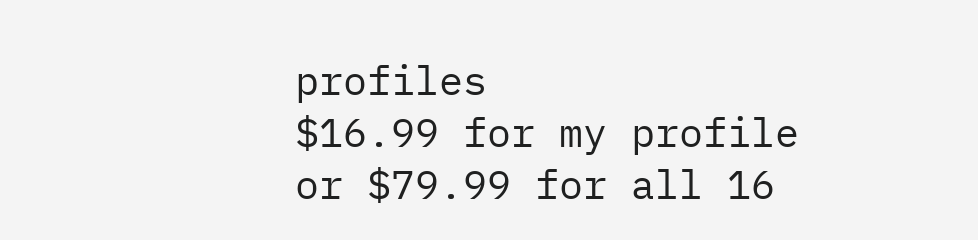profiles
$16.99 for my profile or $79.99 for all 16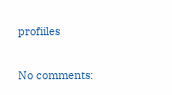profiiles

No comments: